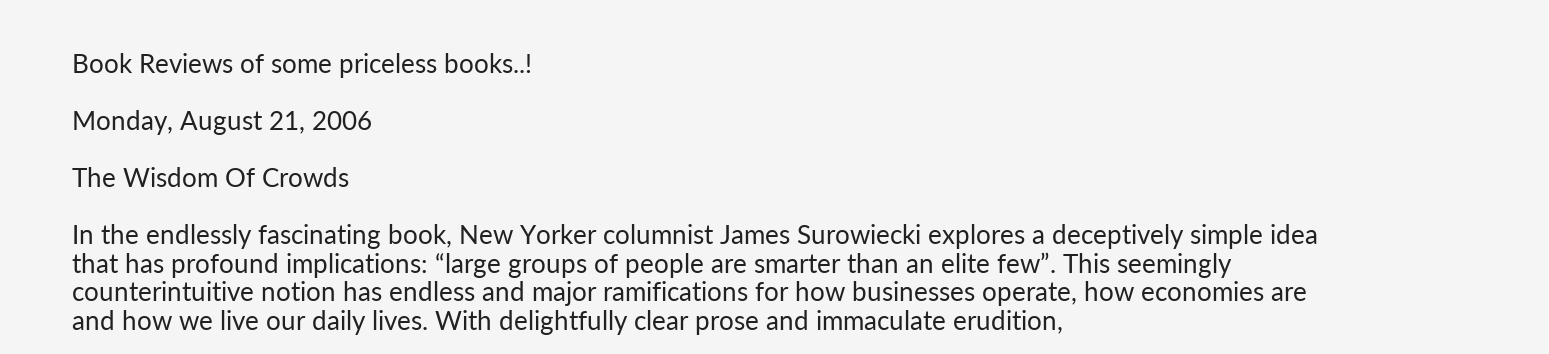Book Reviews of some priceless books..!

Monday, August 21, 2006

The Wisdom Of Crowds

In the endlessly fascinating book, New Yorker columnist James Surowiecki explores a deceptively simple idea that has profound implications: “large groups of people are smarter than an elite few”. This seemingly counterintuitive notion has endless and major ramifications for how businesses operate, how economies are and how we live our daily lives. With delightfully clear prose and immaculate erudition,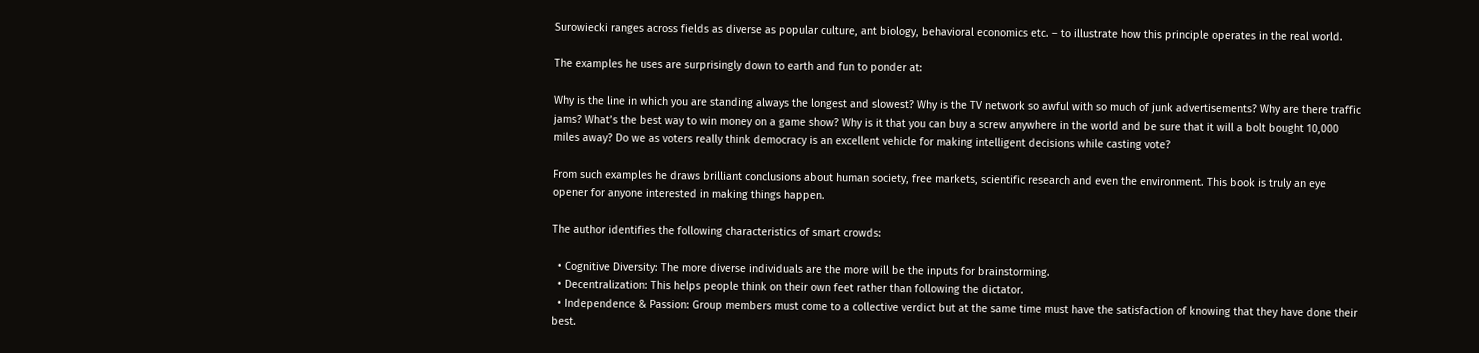Surowiecki ranges across fields as diverse as popular culture, ant biology, behavioral economics etc. – to illustrate how this principle operates in the real world.

The examples he uses are surprisingly down to earth and fun to ponder at:

Why is the line in which you are standing always the longest and slowest? Why is the TV network so awful with so much of junk advertisements? Why are there traffic jams? What’s the best way to win money on a game show? Why is it that you can buy a screw anywhere in the world and be sure that it will a bolt bought 10,000 miles away? Do we as voters really think democracy is an excellent vehicle for making intelligent decisions while casting vote?

From such examples he draws brilliant conclusions about human society, free markets, scientific research and even the environment. This book is truly an eye opener for anyone interested in making things happen.

The author identifies the following characteristics of smart crowds:

  • Cognitive Diversity: The more diverse individuals are the more will be the inputs for brainstorming.
  • Decentralization: This helps people think on their own feet rather than following the dictator.
  • Independence & Passion: Group members must come to a collective verdict but at the same time must have the satisfaction of knowing that they have done their best.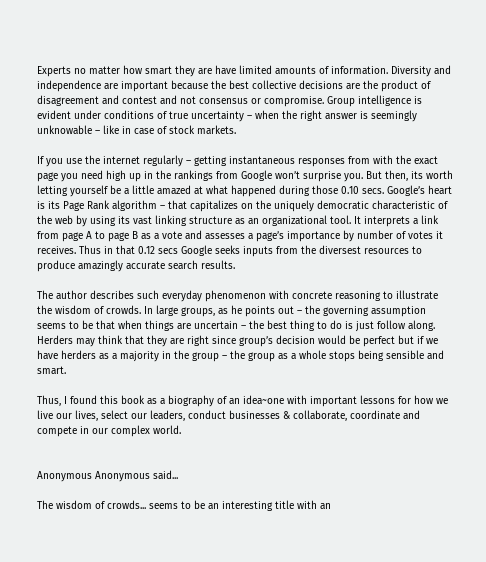Experts no matter how smart they are have limited amounts of information. Diversity and independence are important because the best collective decisions are the product of disagreement and contest and not consensus or compromise. Group intelligence is evident under conditions of true uncertainty – when the right answer is seemingly unknowable – like in case of stock markets.

If you use the internet regularly – getting instantaneous responses from with the exact page you need high up in the rankings from Google won’t surprise you. But then, its worth letting yourself be a little amazed at what happened during those 0.10 secs. Google’s heart is its Page Rank algorithm – that capitalizes on the uniquely democratic characteristic of the web by using its vast linking structure as an organizational tool. It interprets a link from page A to page B as a vote and assesses a page’s importance by number of votes it receives. Thus in that 0.12 secs Google seeks inputs from the diversest resources to produce amazingly accurate search results.

The author describes such everyday phenomenon with concrete reasoning to illustrate the wisdom of crowds. In large groups, as he points out – the governing assumption seems to be that when things are uncertain – the best thing to do is just follow along. Herders may think that they are right since group’s decision would be perfect but if we have herders as a majority in the group – the group as a whole stops being sensible and smart.

Thus, I found this book as a biography of an idea~one with important lessons for how we live our lives, select our leaders, conduct businesses & collaborate, coordinate and compete in our complex world.


Anonymous Anonymous said...

The wisdom of crowds... seems to be an interesting title with an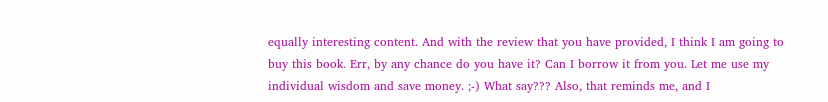equally interesting content. And with the review that you have provided, I think I am going to buy this book. Err, by any chance do you have it? Can I borrow it from you. Let me use my individual wisdom and save money. ;-) What say??? Also, that reminds me, and I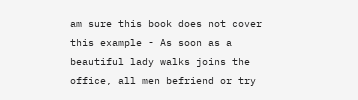am sure this book does not cover this example - As soon as a beautiful lady walks joins the office, all men befriend or try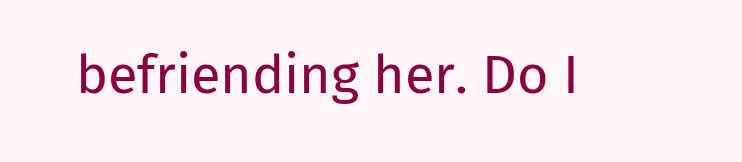befriending her. Do I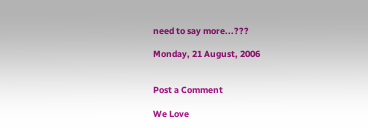need to say more...???

Monday, 21 August, 2006


Post a Comment

We Love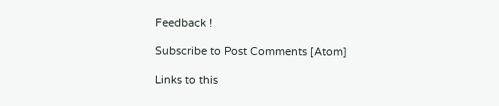Feedback !

Subscribe to Post Comments [Atom]

Links to this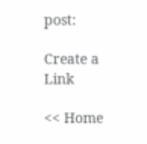post:

Create a Link

<< Home